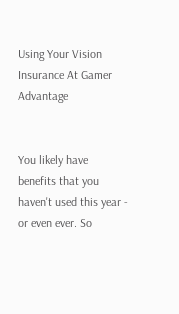Using Your Vision Insurance At Gamer Advantage


You likely have benefits that you haven't used this year - or even ever. So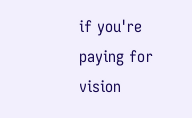if you're paying for vision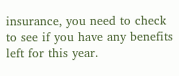insurance, you need to check to see if you have any benefits left for this year.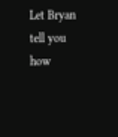Let Bryan tell you how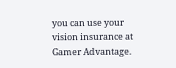you can use your vision insurance at Gamer Advantage.